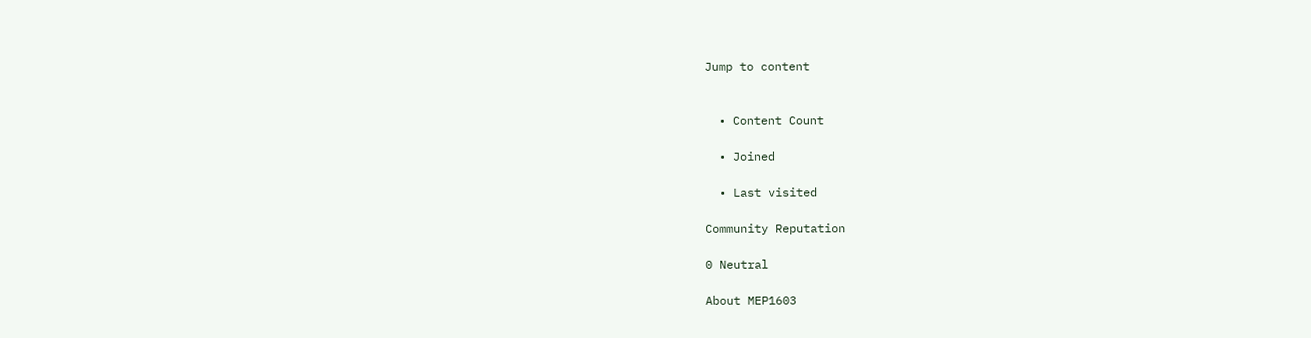Jump to content


  • Content Count

  • Joined

  • Last visited

Community Reputation

0 Neutral

About MEP1603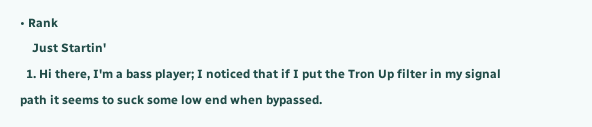• Rank
    Just Startin'
  1. Hi there, I'm a bass player; I noticed that if I put the Tron Up filter in my signal path it seems to suck some low end when bypassed.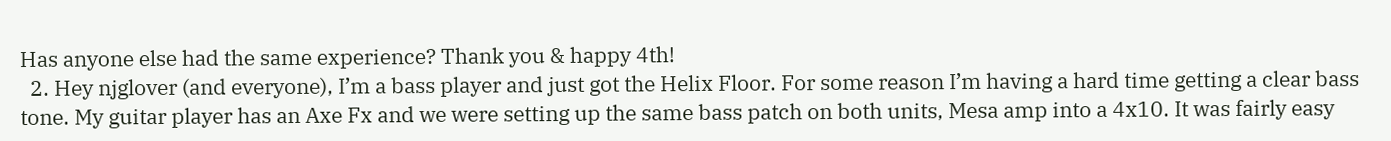Has anyone else had the same experience? Thank you & happy 4th!
  2. Hey njglover (and everyone), I’m a bass player and just got the Helix Floor. For some reason I’m having a hard time getting a clear bass tone. My guitar player has an Axe Fx and we were setting up the same bass patch on both units, Mesa amp into a 4x10. It was fairly easy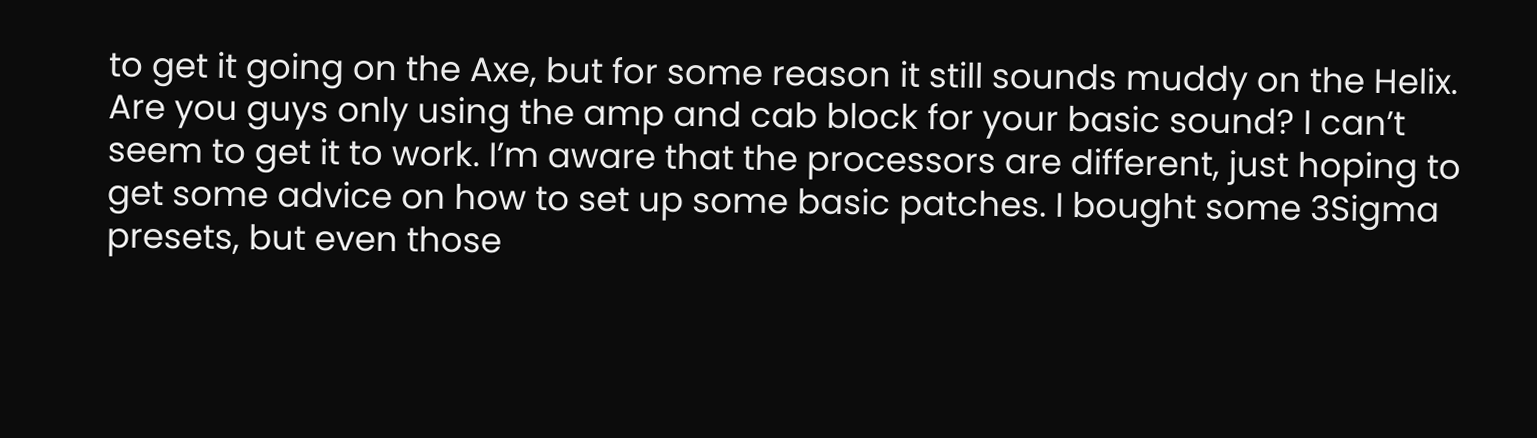to get it going on the Axe, but for some reason it still sounds muddy on the Helix. Are you guys only using the amp and cab block for your basic sound? I can’t seem to get it to work. I’m aware that the processors are different, just hoping to get some advice on how to set up some basic patches. I bought some 3Sigma presets, but even those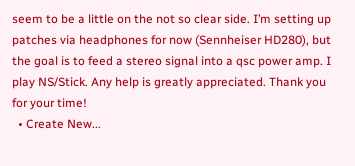seem to be a little on the not so clear side. I’m setting up patches via headphones for now (Sennheiser HD280), but the goal is to feed a stereo signal into a qsc power amp. I play NS/Stick. Any help is greatly appreciated. Thank you for your time!
  • Create New...